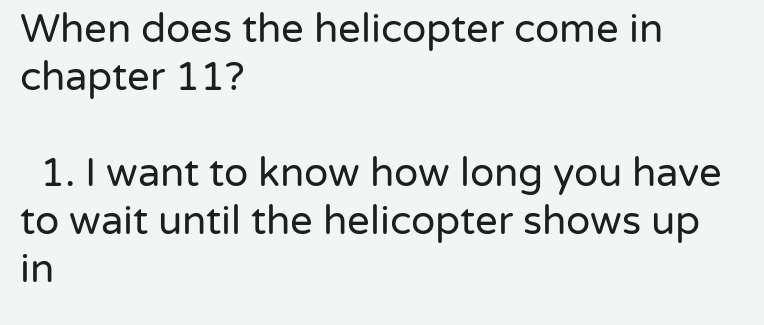When does the helicopter come in chapter 11?

  1. I want to know how long you have to wait until the helicopter shows up in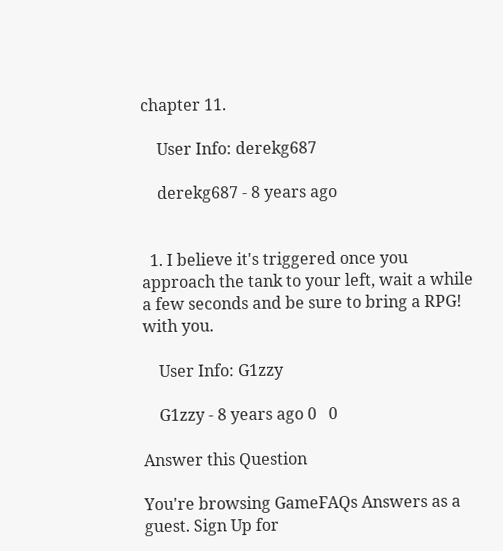chapter 11.

    User Info: derekg687

    derekg687 - 8 years ago


  1. I believe it's triggered once you approach the tank to your left, wait a while a few seconds and be sure to bring a RPG! with you.

    User Info: G1zzy

    G1zzy - 8 years ago 0   0

Answer this Question

You're browsing GameFAQs Answers as a guest. Sign Up for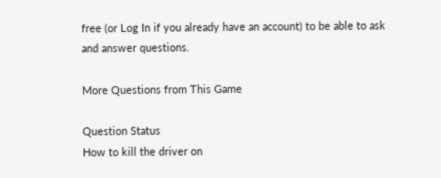free (or Log In if you already have an account) to be able to ask and answer questions.

More Questions from This Game

Question Status
How to kill the driver on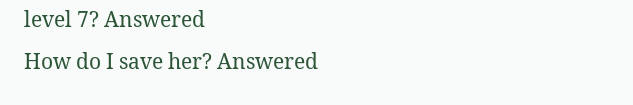level 7? Answered
How do I save her? Answered